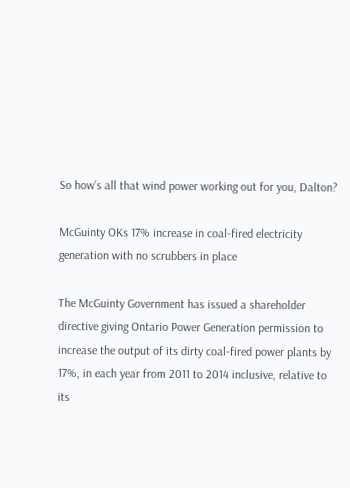So how’s all that wind power working out for you, Dalton?

McGuinty OKs 17% increase in coal-fired electricity generation with no scrubbers in place

The McGuinty Government has issued a shareholder directive giving Ontario Power Generation permission to increase the output of its dirty coal-fired power plants by 17%, in each year from 2011 to 2014 inclusive, relative to its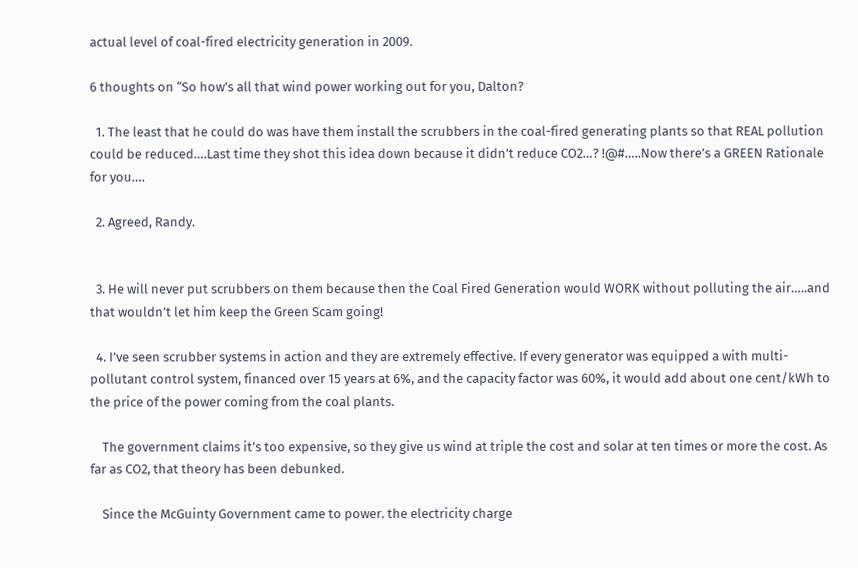actual level of coal-fired electricity generation in 2009.

6 thoughts on “So how’s all that wind power working out for you, Dalton?

  1. The least that he could do was have them install the scrubbers in the coal-fired generating plants so that REAL pollution could be reduced….Last time they shot this idea down because it didn’t reduce CO2…? !@#…..Now there’s a GREEN Rationale for you….

  2. Agreed, Randy.


  3. He will never put scrubbers on them because then the Coal Fired Generation would WORK without polluting the air…..and that wouldn’t let him keep the Green Scam going!

  4. I’ve seen scrubber systems in action and they are extremely effective. If every generator was equipped a with multi-pollutant control system, financed over 15 years at 6%, and the capacity factor was 60%, it would add about one cent/kWh to the price of the power coming from the coal plants.

    The government claims it’s too expensive, so they give us wind at triple the cost and solar at ten times or more the cost. As far as CO2, that theory has been debunked.

    Since the McGuinty Government came to power. the electricity charge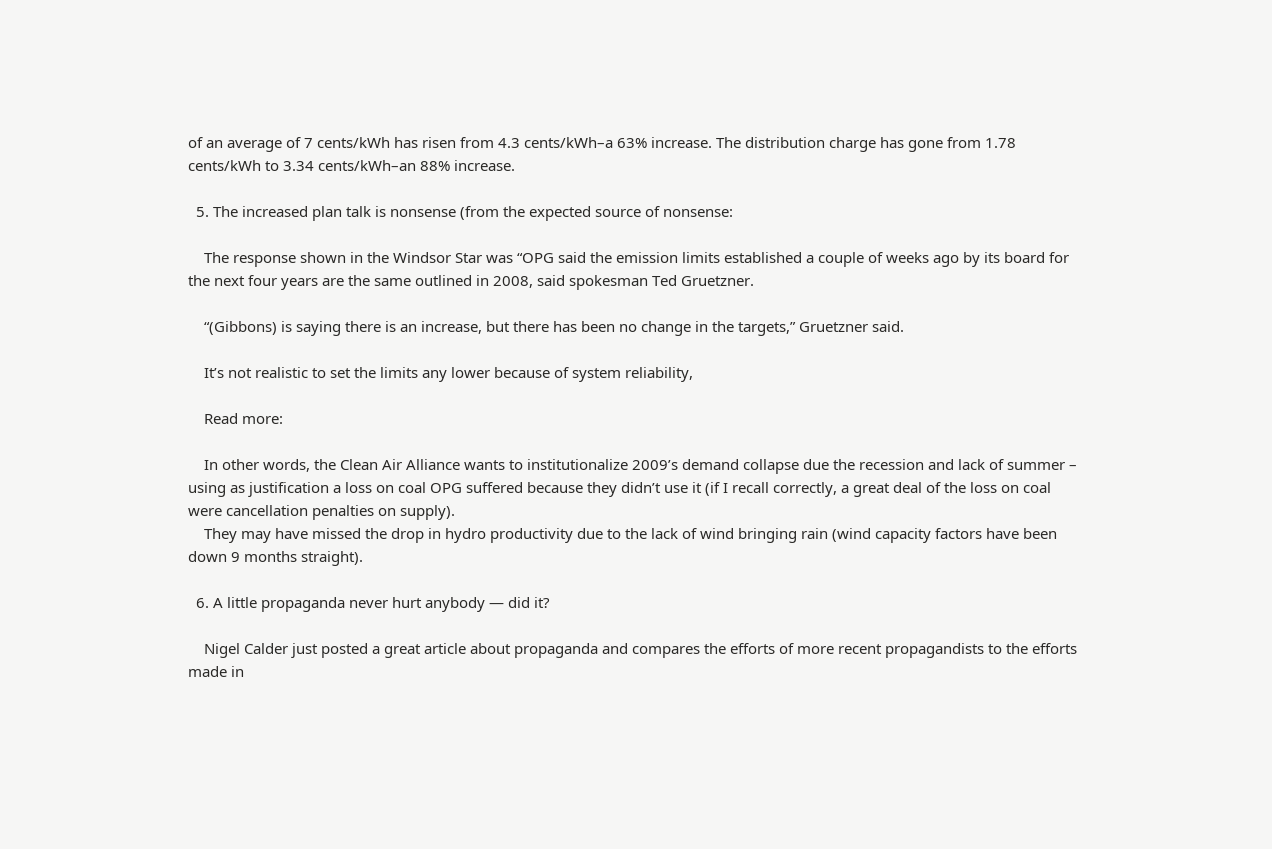of an average of 7 cents/kWh has risen from 4.3 cents/kWh–a 63% increase. The distribution charge has gone from 1.78 cents/kWh to 3.34 cents/kWh–an 88% increase.

  5. The increased plan talk is nonsense (from the expected source of nonsense:

    The response shown in the Windsor Star was “OPG said the emission limits established a couple of weeks ago by its board for the next four years are the same outlined in 2008, said spokesman Ted Gruetzner.

    “(Gibbons) is saying there is an increase, but there has been no change in the targets,” Gruetzner said.

    It’s not realistic to set the limits any lower because of system reliability,

    Read more:

    In other words, the Clean Air Alliance wants to institutionalize 2009’s demand collapse due the recession and lack of summer – using as justification a loss on coal OPG suffered because they didn’t use it (if I recall correctly, a great deal of the loss on coal were cancellation penalties on supply).
    They may have missed the drop in hydro productivity due to the lack of wind bringing rain (wind capacity factors have been down 9 months straight).

  6. A little propaganda never hurt anybody — did it?

    Nigel Calder just posted a great article about propaganda and compares the efforts of more recent propagandists to the efforts made in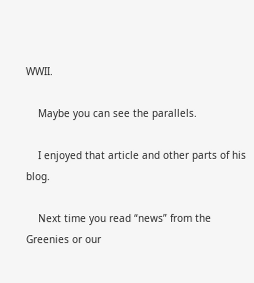WWII.

    Maybe you can see the parallels.

    I enjoyed that article and other parts of his blog.

    Next time you read “news” from the Greenies or our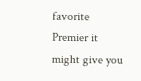favorite Premier it might give you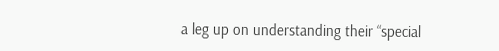a leg up on understanding their “special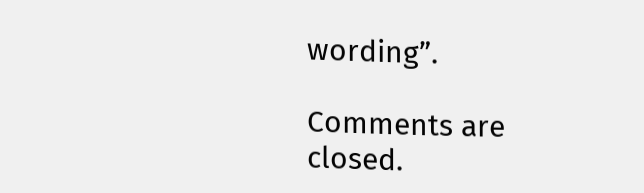wording”.

Comments are closed.